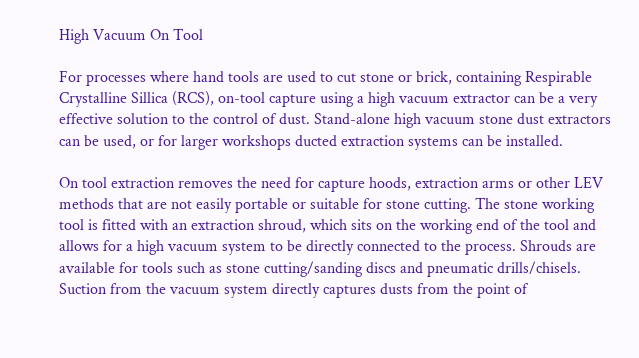High Vacuum On Tool

For processes where hand tools are used to cut stone or brick, containing Respirable Crystalline Sillica (RCS), on-tool capture using a high vacuum extractor can be a very effective solution to the control of dust. Stand-alone high vacuum stone dust extractors can be used, or for larger workshops ducted extraction systems can be installed.

On tool extraction removes the need for capture hoods, extraction arms or other LEV methods that are not easily portable or suitable for stone cutting. The stone working tool is fitted with an extraction shroud, which sits on the working end of the tool and allows for a high vacuum system to be directly connected to the process. Shrouds are available for tools such as stone cutting/sanding discs and pneumatic drills/chisels. Suction from the vacuum system directly captures dusts from the point of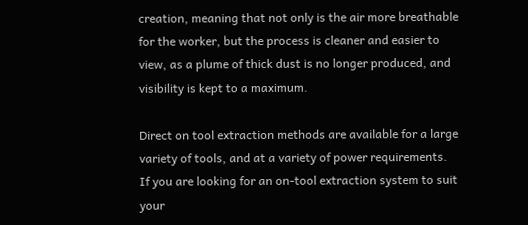creation, meaning that not only is the air more breathable for the worker, but the process is cleaner and easier to view, as a plume of thick dust is no longer produced, and visibility is kept to a maximum.

Direct on tool extraction methods are available for a large variety of tools, and at a variety of power requirements. If you are looking for an on-tool extraction system to suit your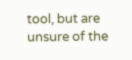tool, but are unsure of the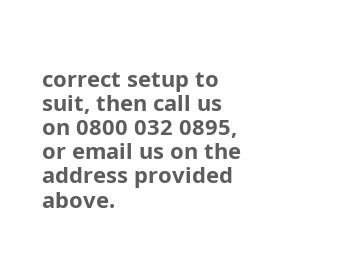correct setup to suit, then call us on 0800 032 0895, or email us on the address provided above.